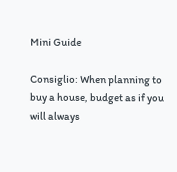Mini Guide

Consiglio: When planning to buy a house, budget as if you will always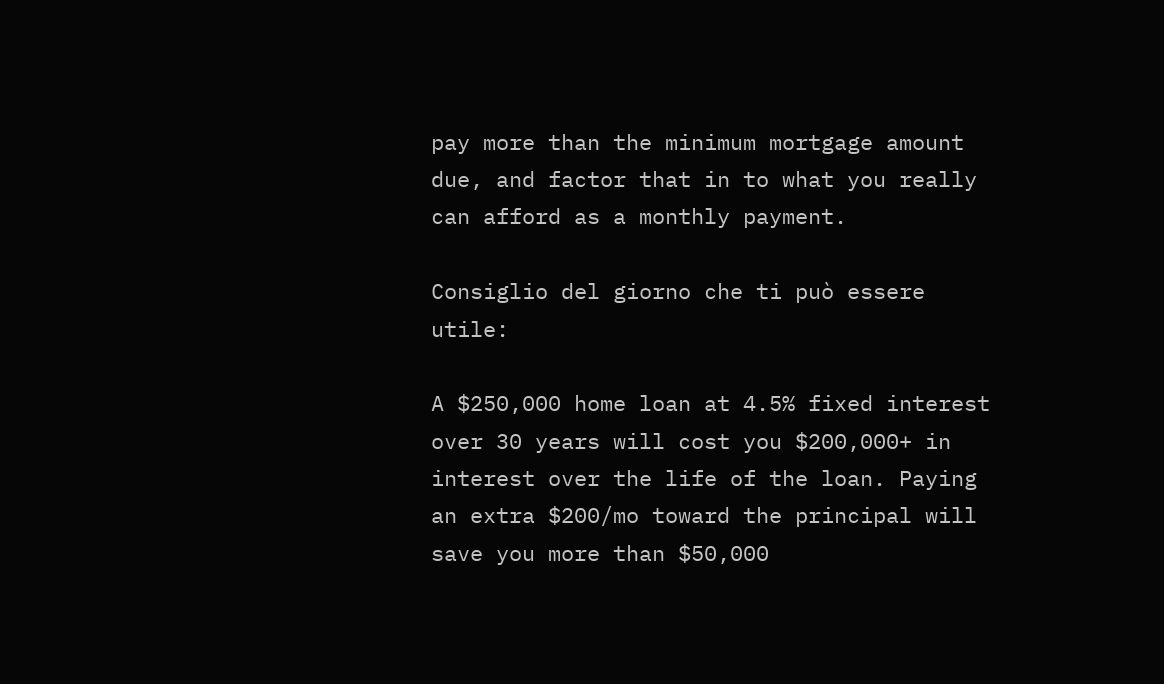pay more than the minimum mortgage amount due, and factor that in to what you really can afford as a monthly payment.

Consiglio del giorno che ti può essere utile:

A $250,000 home loan at 4.5% fixed interest over 30 years will cost you $200,000+ in interest over the life of the loan. Paying an extra $200/mo toward the principal will save you more than $50,000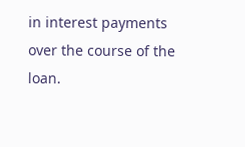in interest payments over the course of the loan.